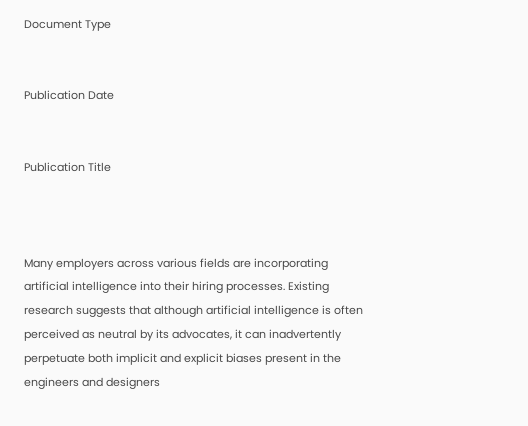Document Type


Publication Date


Publication Title



Many employers across various fields are incorporating artificial intelligence into their hiring processes. Existing research suggests that although artificial intelligence is often perceived as neutral by its advocates, it can inadvertently perpetuate both implicit and explicit biases present in the engineers and designers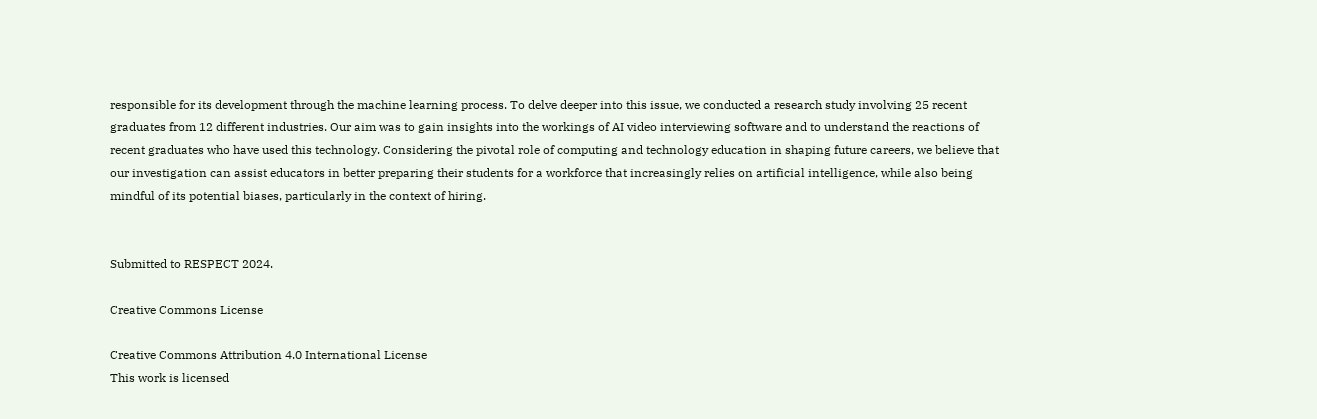responsible for its development through the machine learning process. To delve deeper into this issue, we conducted a research study involving 25 recent graduates from 12 different industries. Our aim was to gain insights into the workings of AI video interviewing software and to understand the reactions of recent graduates who have used this technology. Considering the pivotal role of computing and technology education in shaping future careers, we believe that our investigation can assist educators in better preparing their students for a workforce that increasingly relies on artificial intelligence, while also being mindful of its potential biases, particularly in the context of hiring.


Submitted to RESPECT 2024.

Creative Commons License

Creative Commons Attribution 4.0 International License
This work is licensed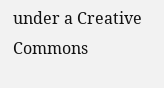under a Creative Commons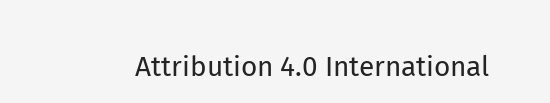Attribution 4.0 International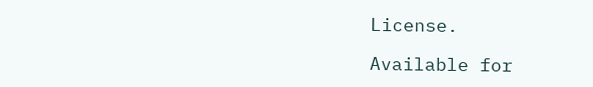License.

Available for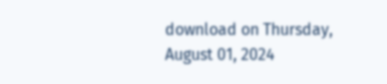download on Thursday, August 01, 2024